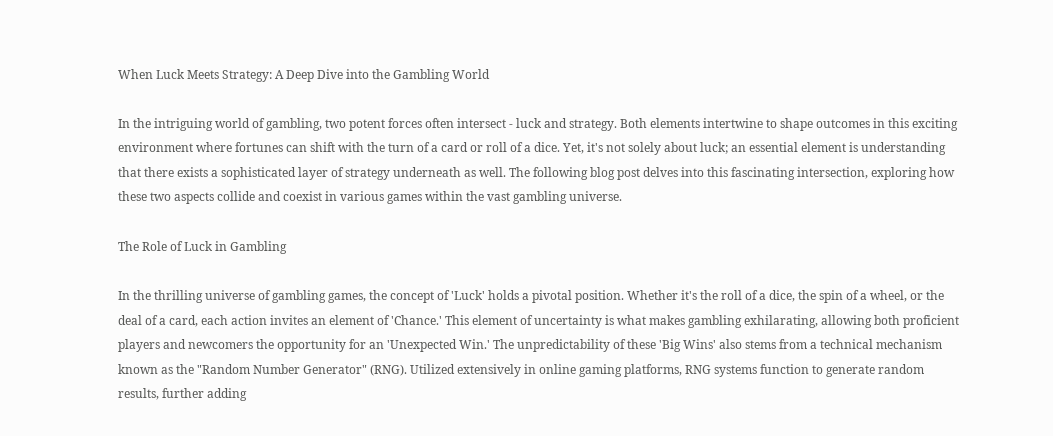When Luck Meets Strategy: A Deep Dive into the Gambling World

In the intriguing world of gambling, two potent forces often intersect - luck and strategy. Both elements intertwine to shape outcomes in this exciting environment where fortunes can shift with the turn of a card or roll of a dice. Yet, it's not solely about luck; an essential element is understanding that there exists a sophisticated layer of strategy underneath as well. The following blog post delves into this fascinating intersection, exploring how these two aspects collide and coexist in various games within the vast gambling universe.

The Role of Luck in Gambling

In the thrilling universe of gambling games, the concept of 'Luck' holds a pivotal position. Whether it's the roll of a dice, the spin of a wheel, or the deal of a card, each action invites an element of 'Chance.' This element of uncertainty is what makes gambling exhilarating, allowing both proficient players and newcomers the opportunity for an 'Unexpected Win.' The unpredictability of these 'Big Wins' also stems from a technical mechanism known as the "Random Number Generator" (RNG). Utilized extensively in online gaming platforms, RNG systems function to generate random results, further adding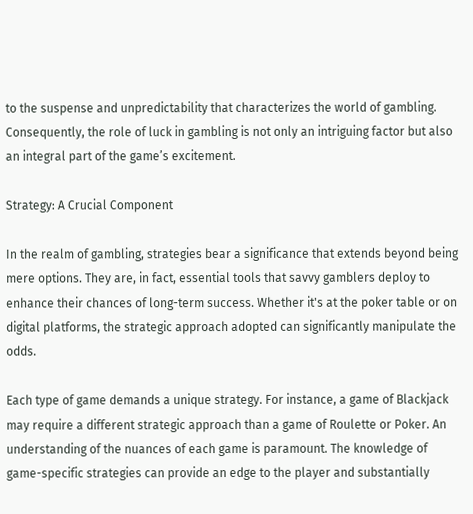to the suspense and unpredictability that characterizes the world of gambling. Consequently, the role of luck in gambling is not only an intriguing factor but also an integral part of the game’s excitement.

Strategy: A Crucial Component

In the realm of gambling, strategies bear a significance that extends beyond being mere options. They are, in fact, essential tools that savvy gamblers deploy to enhance their chances of long-term success. Whether it's at the poker table or on digital platforms, the strategic approach adopted can significantly manipulate the odds.

Each type of game demands a unique strategy. For instance, a game of Blackjack may require a different strategic approach than a game of Roulette or Poker. An understanding of the nuances of each game is paramount. The knowledge of game-specific strategies can provide an edge to the player and substantially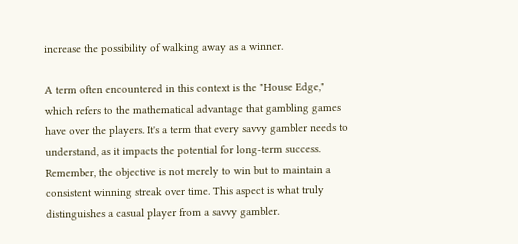increase the possibility of walking away as a winner.

A term often encountered in this context is the "House Edge," which refers to the mathematical advantage that gambling games have over the players. It's a term that every savvy gambler needs to understand, as it impacts the potential for long-term success. Remember, the objective is not merely to win but to maintain a consistent winning streak over time. This aspect is what truly distinguishes a casual player from a savvy gambler.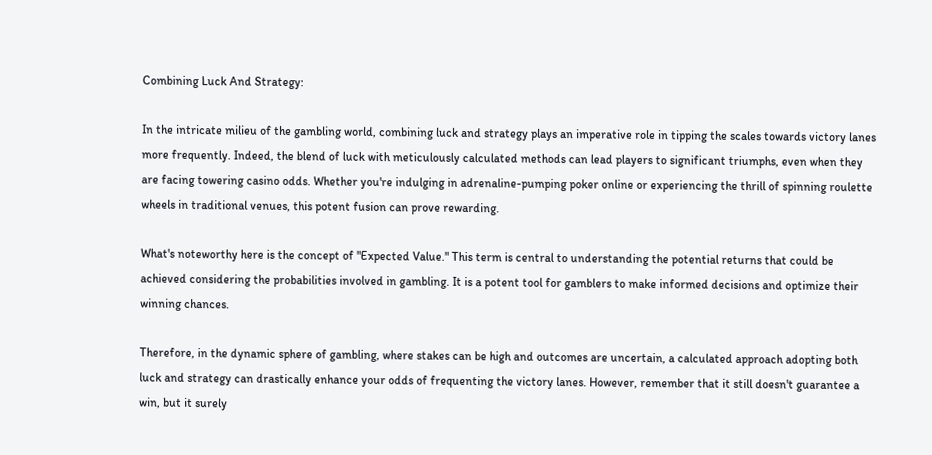Combining Luck And Strategy:

In the intricate milieu of the gambling world, combining luck and strategy plays an imperative role in tipping the scales towards victory lanes more frequently. Indeed, the blend of luck with meticulously calculated methods can lead players to significant triumphs, even when they are facing towering casino odds. Whether you're indulging in adrenaline-pumping poker online or experiencing the thrill of spinning roulette wheels in traditional venues, this potent fusion can prove rewarding.

What's noteworthy here is the concept of "Expected Value." This term is central to understanding the potential returns that could be achieved considering the probabilities involved in gambling. It is a potent tool for gamblers to make informed decisions and optimize their winning chances.

Therefore, in the dynamic sphere of gambling, where stakes can be high and outcomes are uncertain, a calculated approach adopting both luck and strategy can drastically enhance your odds of frequenting the victory lanes. However, remember that it still doesn't guarantee a win, but it surely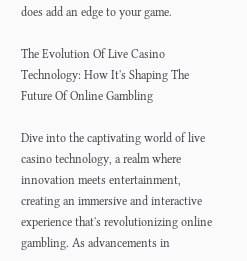does add an edge to your game.

The Evolution Of Live Casino Technology: How It's Shaping The Future Of Online Gambling

Dive into the captivating world of live casino technology, a realm where innovation meets entertainment, creating an immersive and interactive experience that's revolutionizing online gambling. As advancements in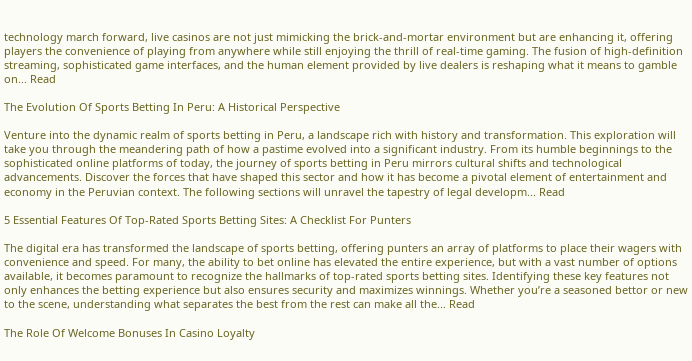technology march forward, live casinos are not just mimicking the brick-and-mortar environment but are enhancing it, offering players the convenience of playing from anywhere while still enjoying the thrill of real-time gaming. The fusion of high-definition streaming, sophisticated game interfaces, and the human element provided by live dealers is reshaping what it means to gamble on... Read

The Evolution Of Sports Betting In Peru: A Historical Perspective

Venture into the dynamic realm of sports betting in Peru, a landscape rich with history and transformation. This exploration will take you through the meandering path of how a pastime evolved into a significant industry. From its humble beginnings to the sophisticated online platforms of today, the journey of sports betting in Peru mirrors cultural shifts and technological advancements. Discover the forces that have shaped this sector and how it has become a pivotal element of entertainment and economy in the Peruvian context. The following sections will unravel the tapestry of legal developm... Read

5 Essential Features Of Top-Rated Sports Betting Sites: A Checklist For Punters

The digital era has transformed the landscape of sports betting, offering punters an array of platforms to place their wagers with convenience and speed. For many, the ability to bet online has elevated the entire experience, but with a vast number of options available, it becomes paramount to recognize the hallmarks of top-rated sports betting sites. Identifying these key features not only enhances the betting experience but also ensures security and maximizes winnings. Whether you’re a seasoned bettor or new to the scene, understanding what separates the best from the rest can make all the... Read

The Role Of Welcome Bonuses In Casino Loyalty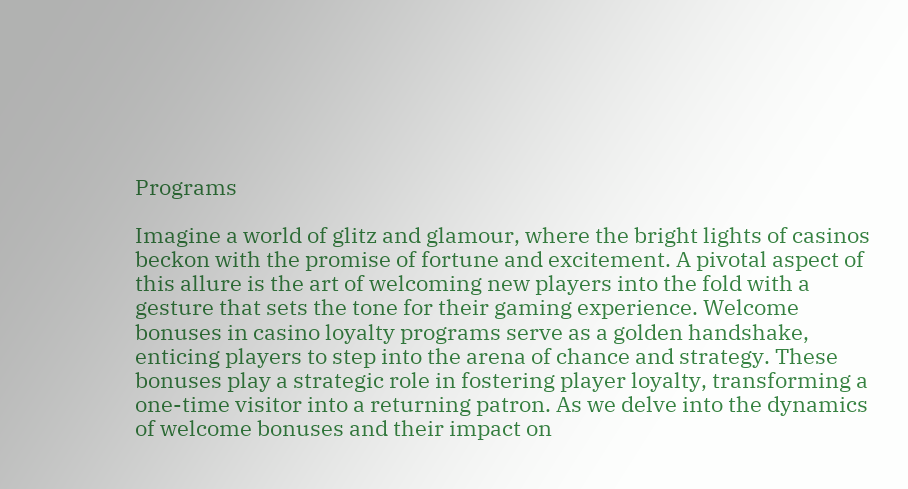Programs

Imagine a world of glitz and glamour, where the bright lights of casinos beckon with the promise of fortune and excitement. A pivotal aspect of this allure is the art of welcoming new players into the fold with a gesture that sets the tone for their gaming experience. Welcome bonuses in casino loyalty programs serve as a golden handshake, enticing players to step into the arena of chance and strategy. These bonuses play a strategic role in fostering player loyalty, transforming a one-time visitor into a returning patron. As we delve into the dynamics of welcome bonuses and their impact on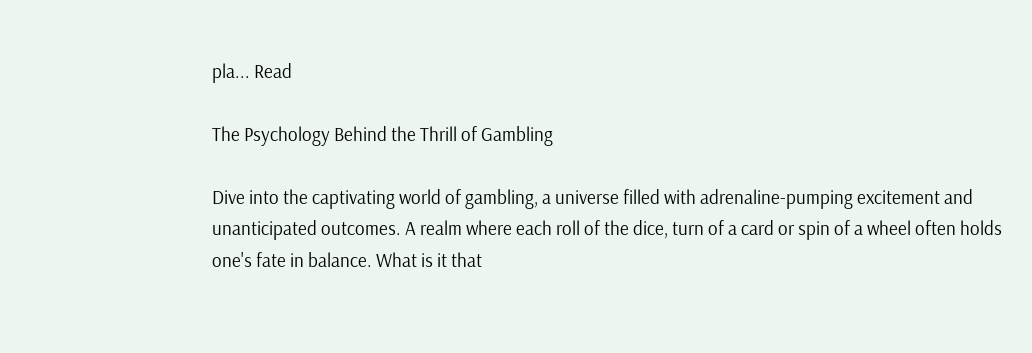pla... Read

The Psychology Behind the Thrill of Gambling

Dive into the captivating world of gambling, a universe filled with adrenaline-pumping excitement and unanticipated outcomes. A realm where each roll of the dice, turn of a card or spin of a wheel often holds one's fate in balance. What is it that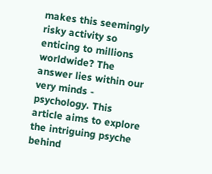makes this seemingly risky activity so enticing to millions worldwide? The answer lies within our very minds - psychology. This article aims to explore the intriguing psyche behind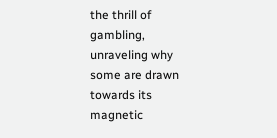the thrill of gambling, unraveling why some are drawn towards its magnetic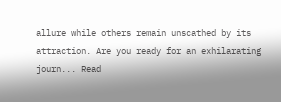allure while others remain unscathed by its attraction. Are you ready for an exhilarating journ... Read